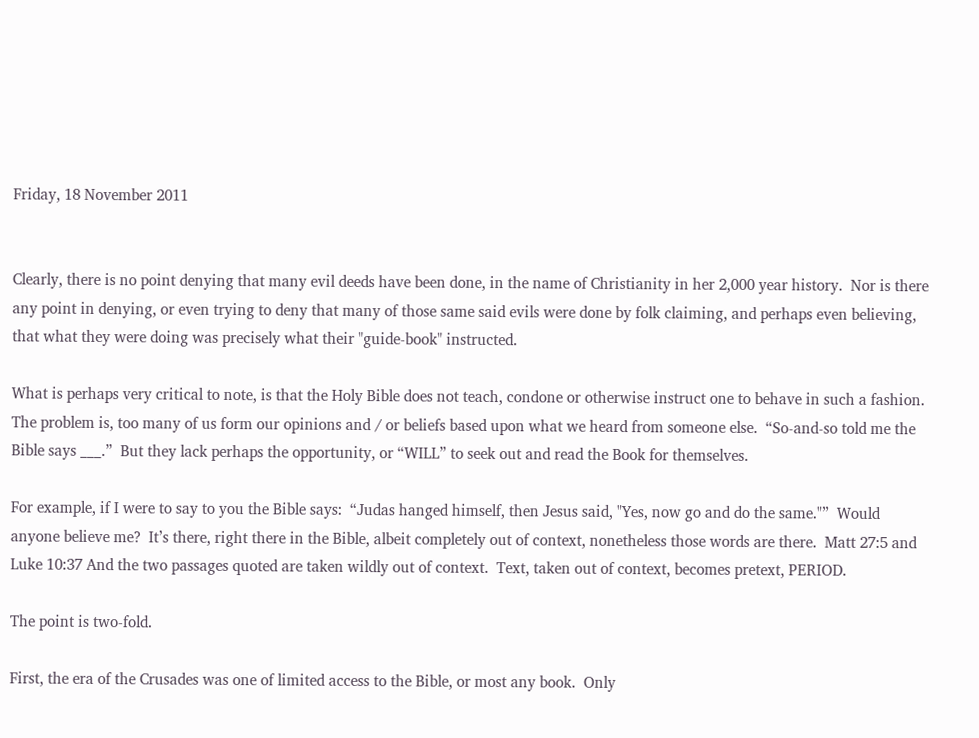Friday, 18 November 2011


Clearly, there is no point denying that many evil deeds have been done, in the name of Christianity in her 2,000 year history.  Nor is there any point in denying, or even trying to deny that many of those same said evils were done by folk claiming, and perhaps even believing, that what they were doing was precisely what their "guide-book" instructed.

What is perhaps very critical to note, is that the Holy Bible does not teach, condone or otherwise instruct one to behave in such a fashion.  The problem is, too many of us form our opinions and / or beliefs based upon what we heard from someone else.  “So-and-so told me the Bible says ___.”  But they lack perhaps the opportunity, or “WILL” to seek out and read the Book for themselves.

For example, if I were to say to you the Bible says:  “Judas hanged himself, then Jesus said, "Yes, now go and do the same."”  Would anyone believe me?  It’s there, right there in the Bible, albeit completely out of context, nonetheless those words are there.  Matt 27:5 and Luke 10:37 And the two passages quoted are taken wildly out of context.  Text, taken out of context, becomes pretext, PERIOD.

The point is two-fold.

First, the era of the Crusades was one of limited access to the Bible, or most any book.  Only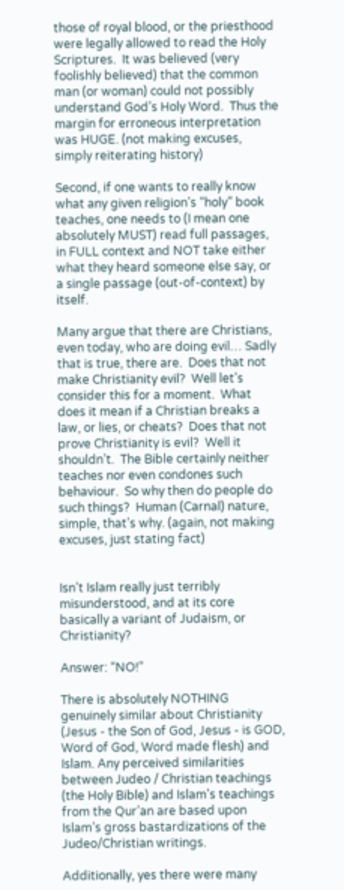those of royal blood, or the priesthood were legally allowed to read the Holy Scriptures.  It was believed (very foolishly believed) that the common man (or woman) could not possibly understand God’s Holy Word.  Thus the margin for erroneous interpretation was HUGE. (not making excuses, simply reiterating history)

Second, if one wants to really know what any given religion’s “holy” book teaches, one needs to (I mean one absolutely MUST) read full passages, in FULL context and NOT take either what they heard someone else say, or a single passage (out-of-context) by itself.

Many argue that there are Christians, even today, who are doing evil… Sadly that is true, there are.  Does that not make Christianity evil?  Well let’s consider this for a moment.  What does it mean if a Christian breaks a law, or lies, or cheats?  Does that not prove Christianity is evil?  Well it shouldn’t.  The Bible certainly neither teaches nor even condones such behaviour.  So why then do people do such things?  Human (Carnal) nature, simple, that’s why. (again, not making excuses, just stating fact)


Isn’t Islam really just terribly misunderstood, and at its core basically a variant of Judaism, or Christianity?

Answer: “NO!”

There is absolutely NOTHING genuinely similar about Christianity (Jesus - the Son of God, Jesus - is GOD, Word of God, Word made flesh) and Islam. Any perceived similarities between Judeo / Christian teachings (the Holy Bible) and Islam's teachings from the Qur’an are based upon Islam’s gross bastardizations of the Judeo/Christian writings.

Additionally, yes there were many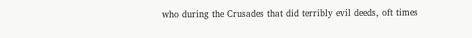who during the Crusades that did terribly evil deeds, oft times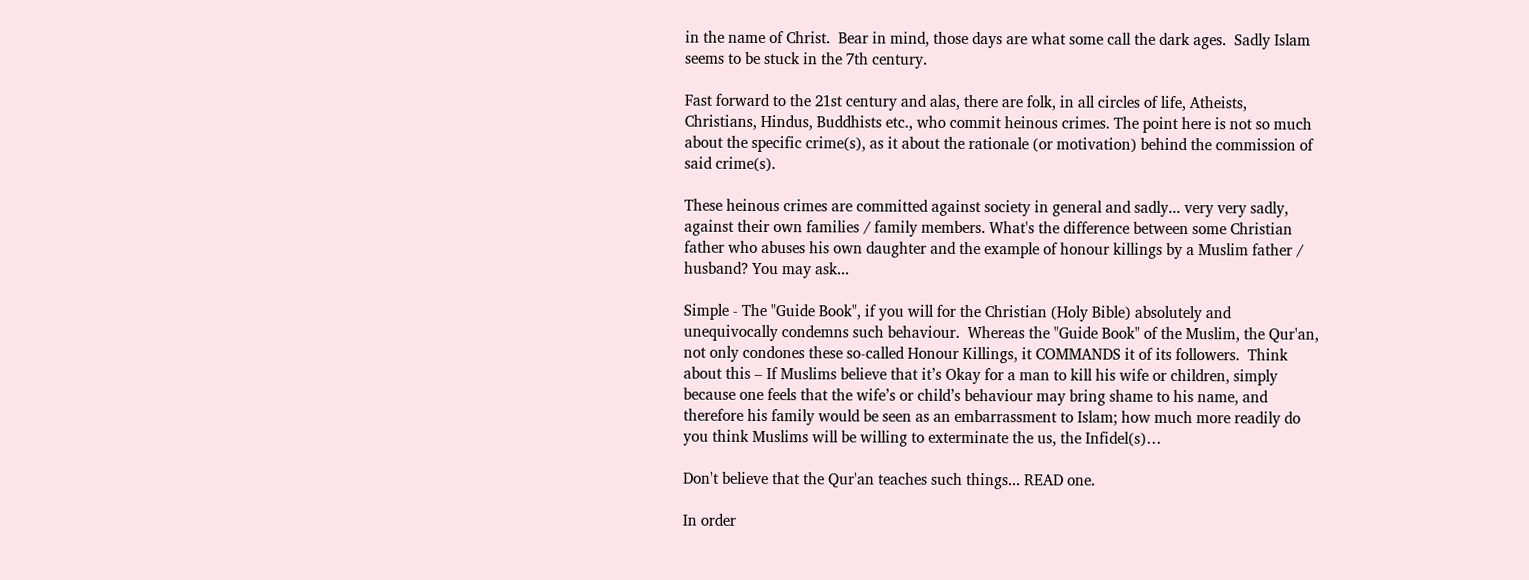in the name of Christ.  Bear in mind, those days are what some call the dark ages.  Sadly Islam seems to be stuck in the 7th century.

Fast forward to the 21st century and alas, there are folk, in all circles of life, Atheists, Christians, Hindus, Buddhists etc., who commit heinous crimes. The point here is not so much about the specific crime(s), as it about the rationale (or motivation) behind the commission of said crime(s).

These heinous crimes are committed against society in general and sadly... very very sadly, against their own families / family members. What's the difference between some Christian father who abuses his own daughter and the example of honour killings by a Muslim father / husband? You may ask...

Simple - The "Guide Book", if you will for the Christian (Holy Bible) absolutely and unequivocally condemns such behaviour.  Whereas the "Guide Book" of the Muslim, the Qur'an, not only condones these so-called Honour Killings, it COMMANDS it of its followers.  Think about this – If Muslims believe that it’s Okay for a man to kill his wife or children, simply because one feels that the wife’s or child’s behaviour may bring shame to his name, and therefore his family would be seen as an embarrassment to Islam; how much more readily do you think Muslims will be willing to exterminate the us, the Infidel(s)…

Don't believe that the Qur'an teaches such things... READ one.

In order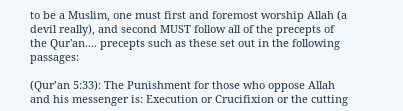to be a Muslim, one must first and foremost worship Allah (a devil really), and second MUST follow all of the precepts of the Qur'an.... precepts such as these set out in the following passages:

(Qur’an 5:33): The Punishment for those who oppose Allah and his messenger is: Execution or Crucifixion or the cutting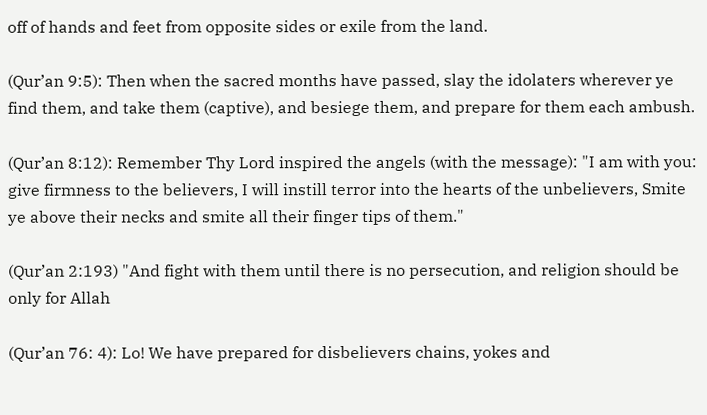off of hands and feet from opposite sides or exile from the land.

(Qur’an 9:5): Then when the sacred months have passed, slay the idolaters wherever ye find them, and take them (captive), and besiege them, and prepare for them each ambush.

(Qur’an 8:12): Remember Thy Lord inspired the angels (with the message): "I am with you: give firmness to the believers, I will instill terror into the hearts of the unbelievers, Smite ye above their necks and smite all their finger tips of them."

(Qur’an 2:193) "And fight with them until there is no persecution, and religion should be only for Allah

(Qur’an 76: 4): Lo! We have prepared for disbelievers chains, yokes and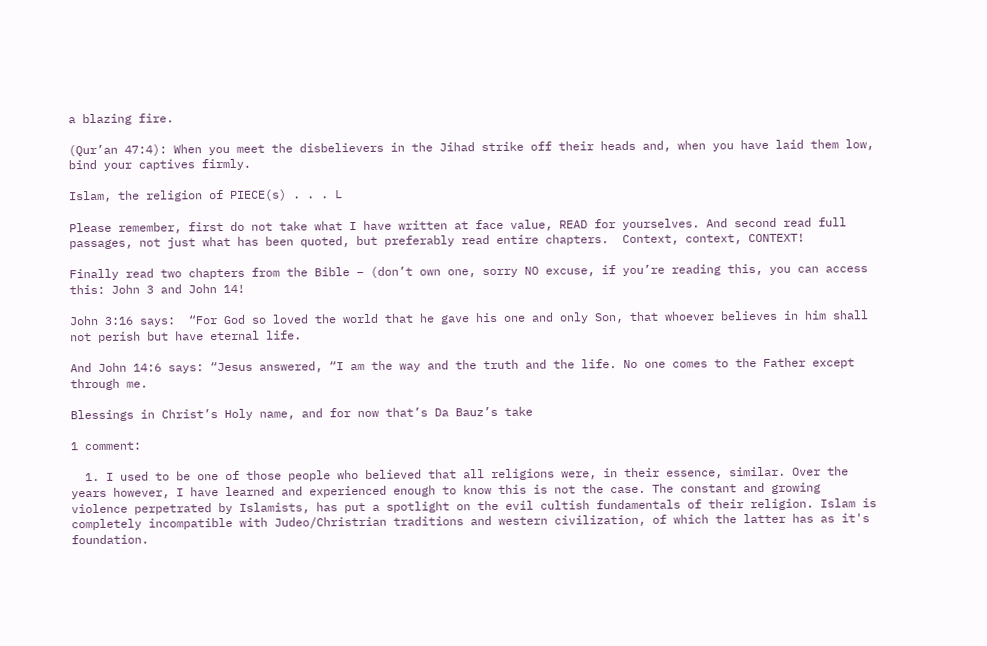a blazing fire.

(Qur’an 47:4): When you meet the disbelievers in the Jihad strike off their heads and, when you have laid them low, bind your captives firmly.

Islam, the religion of PIECE(s) . . . L

Please remember, first do not take what I have written at face value, READ for yourselves. And second read full passages, not just what has been quoted, but preferably read entire chapters.  Context, context, CONTEXT!

Finally read two chapters from the Bible – (don’t own one, sorry NO excuse, if you’re reading this, you can access this: John 3 and John 14!

John 3:16 says:  “For God so loved the world that he gave his one and only Son, that whoever believes in him shall not perish but have eternal life.

And John 14:6 says: “Jesus answered, “I am the way and the truth and the life. No one comes to the Father except through me.

Blessings in Christ’s Holy name, and for now that’s Da Bauz’s take

1 comment:

  1. I used to be one of those people who believed that all religions were, in their essence, similar. Over the years however, I have learned and experienced enough to know this is not the case. The constant and growing violence perpetrated by Islamists, has put a spotlight on the evil cultish fundamentals of their religion. Islam is completely incompatible with Judeo/Christrian traditions and western civilization, of which the latter has as it's foundation.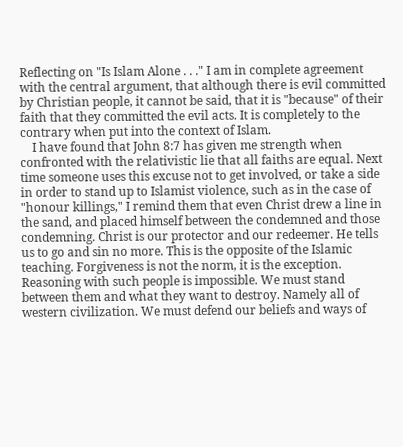Reflecting on "Is Islam Alone . . ." I am in complete agreement with the central argument, that although there is evil committed by Christian people, it cannot be said, that it is "because" of their faith that they committed the evil acts. It is completely to the contrary when put into the context of Islam.
    I have found that John 8:7 has given me strength when confronted with the relativistic lie that all faiths are equal. Next time someone uses this excuse not to get involved, or take a side in order to stand up to Islamist violence, such as in the case of "honour killings," I remind them that even Christ drew a line in the sand, and placed himself between the condemned and those condemning. Christ is our protector and our redeemer. He tells us to go and sin no more. This is the opposite of the Islamic teaching. Forgiveness is not the norm, it is the exception. Reasoning with such people is impossible. We must stand between them and what they want to destroy. Namely all of western civilization. We must defend our beliefs and ways of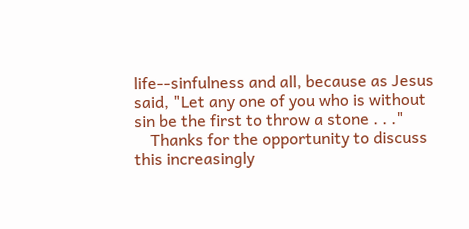life--sinfulness and all, because as Jesus said, "Let any one of you who is without sin be the first to throw a stone . . ."
    Thanks for the opportunity to discuss this increasingly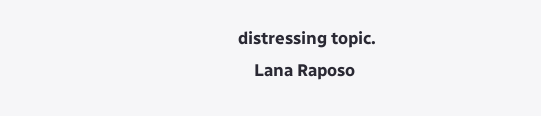distressing topic.
    Lana Raposo